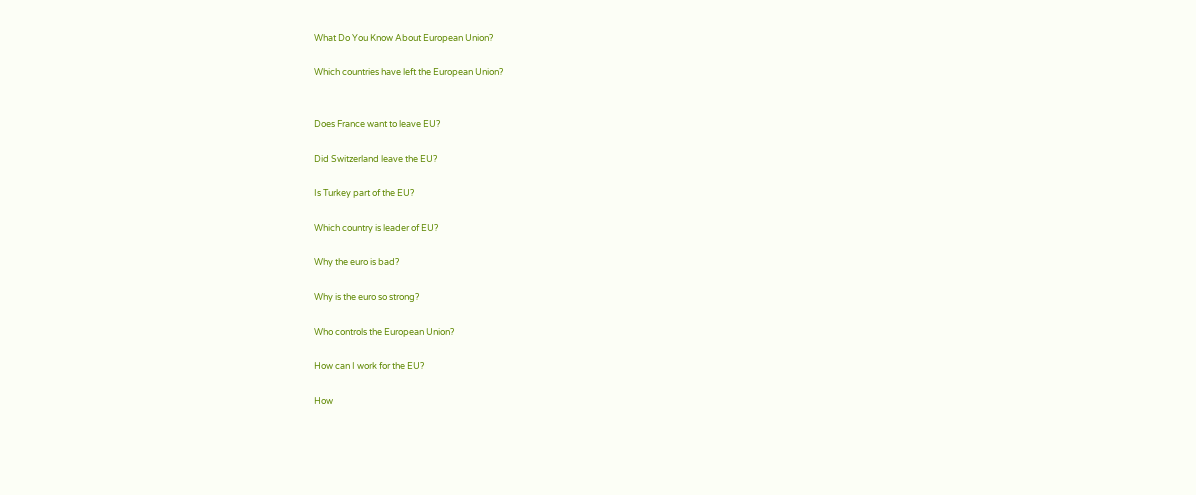What Do You Know About European Union?

Which countries have left the European Union?


Does France want to leave EU?

Did Switzerland leave the EU?

Is Turkey part of the EU?

Which country is leader of EU?

Why the euro is bad?

Why is the euro so strong?

Who controls the European Union?

How can I work for the EU?

How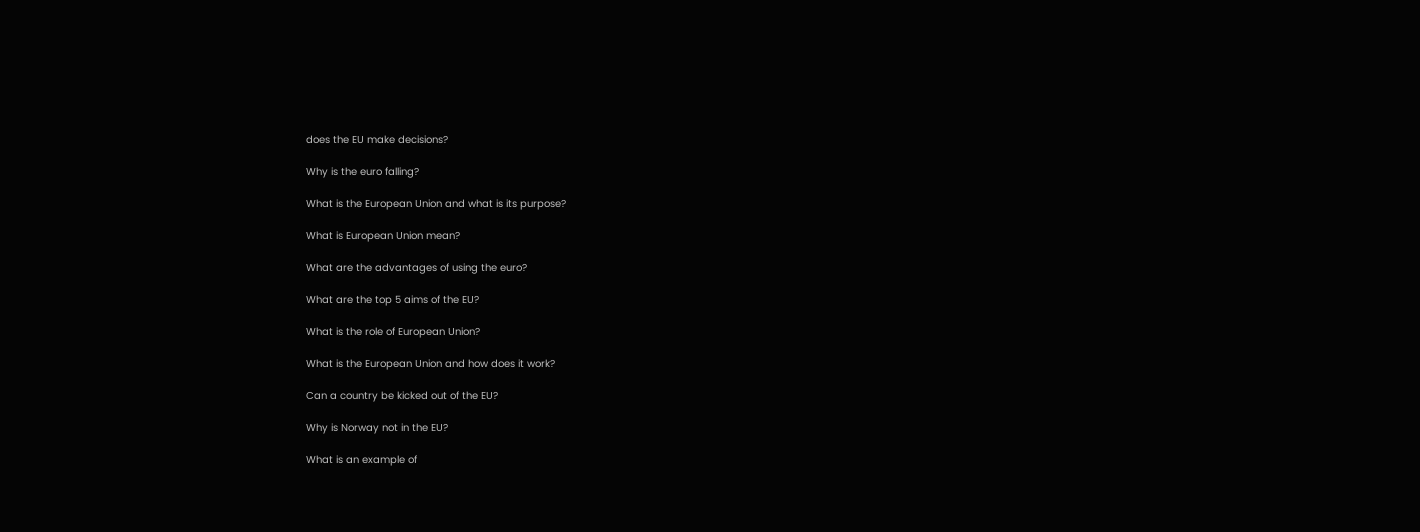does the EU make decisions?

Why is the euro falling?

What is the European Union and what is its purpose?

What is European Union mean?

What are the advantages of using the euro?

What are the top 5 aims of the EU?

What is the role of European Union?

What is the European Union and how does it work?

Can a country be kicked out of the EU?

Why is Norway not in the EU?

What is an example of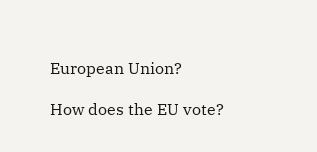European Union?

How does the EU vote?